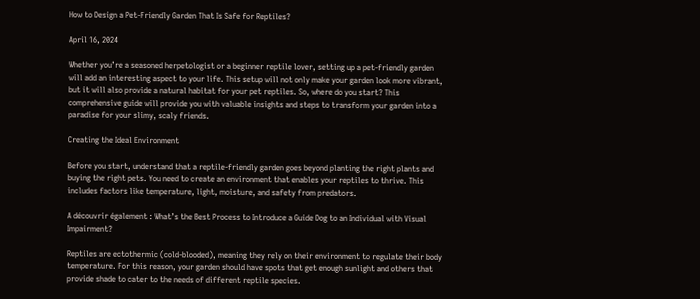How to Design a Pet-Friendly Garden That Is Safe for Reptiles?

April 16, 2024

Whether you’re a seasoned herpetologist or a beginner reptile lover, setting up a pet-friendly garden will add an interesting aspect to your life. This setup will not only make your garden look more vibrant, but it will also provide a natural habitat for your pet reptiles. So, where do you start? This comprehensive guide will provide you with valuable insights and steps to transform your garden into a paradise for your slimy, scaly friends.

Creating the Ideal Environment

Before you start, understand that a reptile-friendly garden goes beyond planting the right plants and buying the right pets. You need to create an environment that enables your reptiles to thrive. This includes factors like temperature, light, moisture, and safety from predators.

A découvrir également : What’s the Best Process to Introduce a Guide Dog to an Individual with Visual Impairment?

Reptiles are ectothermic (cold-blooded), meaning they rely on their environment to regulate their body temperature. For this reason, your garden should have spots that get enough sunlight and others that provide shade to cater to the needs of different reptile species.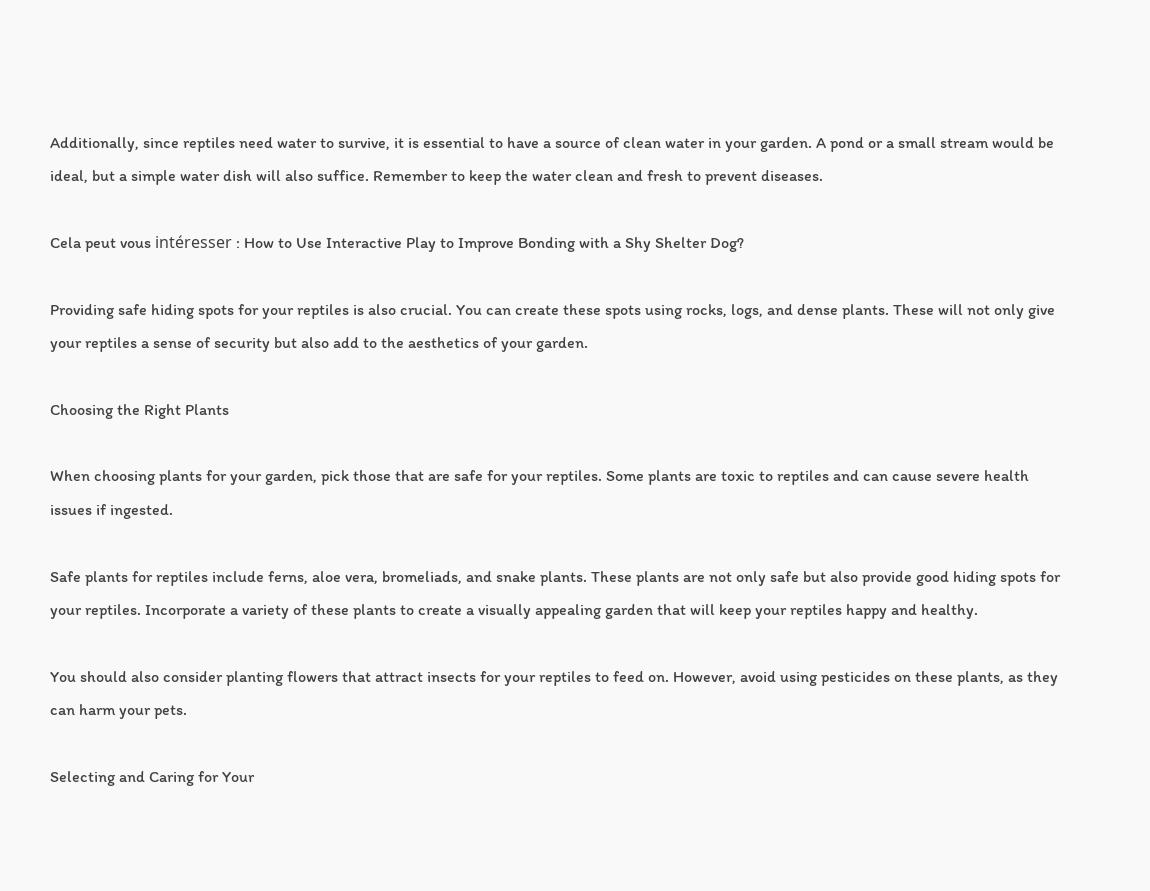Additionally, since reptiles need water to survive, it is essential to have a source of clean water in your garden. A pond or a small stream would be ideal, but a simple water dish will also suffice. Remember to keep the water clean and fresh to prevent diseases.

Cela peut vous intéresser : How to Use Interactive Play to Improve Bonding with a Shy Shelter Dog?

Providing safe hiding spots for your reptiles is also crucial. You can create these spots using rocks, logs, and dense plants. These will not only give your reptiles a sense of security but also add to the aesthetics of your garden.

Choosing the Right Plants

When choosing plants for your garden, pick those that are safe for your reptiles. Some plants are toxic to reptiles and can cause severe health issues if ingested.

Safe plants for reptiles include ferns, aloe vera, bromeliads, and snake plants. These plants are not only safe but also provide good hiding spots for your reptiles. Incorporate a variety of these plants to create a visually appealing garden that will keep your reptiles happy and healthy.

You should also consider planting flowers that attract insects for your reptiles to feed on. However, avoid using pesticides on these plants, as they can harm your pets.

Selecting and Caring for Your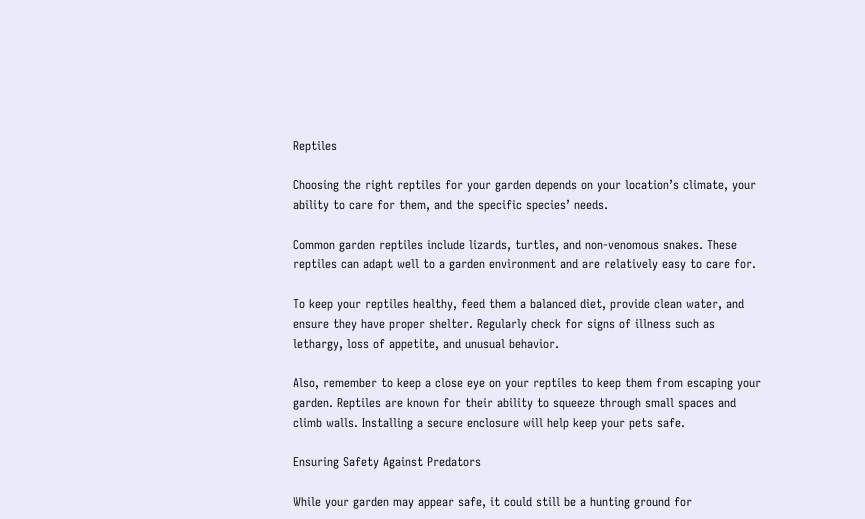Reptiles

Choosing the right reptiles for your garden depends on your location’s climate, your ability to care for them, and the specific species’ needs.

Common garden reptiles include lizards, turtles, and non-venomous snakes. These reptiles can adapt well to a garden environment and are relatively easy to care for.

To keep your reptiles healthy, feed them a balanced diet, provide clean water, and ensure they have proper shelter. Regularly check for signs of illness such as lethargy, loss of appetite, and unusual behavior.

Also, remember to keep a close eye on your reptiles to keep them from escaping your garden. Reptiles are known for their ability to squeeze through small spaces and climb walls. Installing a secure enclosure will help keep your pets safe.

Ensuring Safety Against Predators

While your garden may appear safe, it could still be a hunting ground for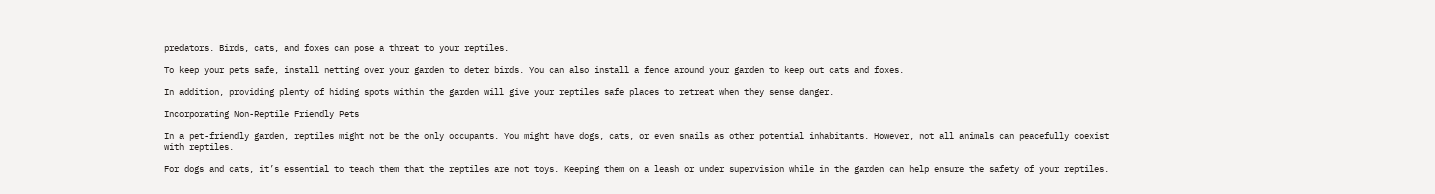predators. Birds, cats, and foxes can pose a threat to your reptiles.

To keep your pets safe, install netting over your garden to deter birds. You can also install a fence around your garden to keep out cats and foxes.

In addition, providing plenty of hiding spots within the garden will give your reptiles safe places to retreat when they sense danger.

Incorporating Non-Reptile Friendly Pets

In a pet-friendly garden, reptiles might not be the only occupants. You might have dogs, cats, or even snails as other potential inhabitants. However, not all animals can peacefully coexist with reptiles.

For dogs and cats, it’s essential to teach them that the reptiles are not toys. Keeping them on a leash or under supervision while in the garden can help ensure the safety of your reptiles.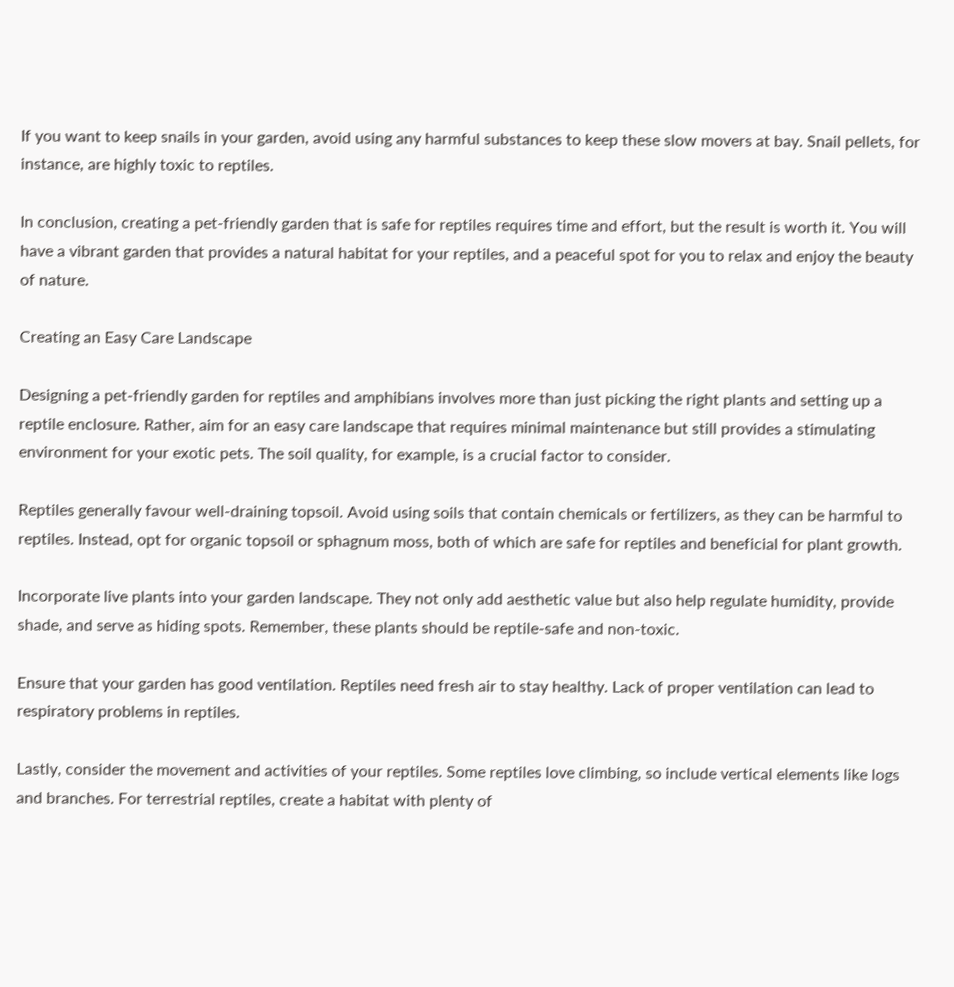If you want to keep snails in your garden, avoid using any harmful substances to keep these slow movers at bay. Snail pellets, for instance, are highly toxic to reptiles.

In conclusion, creating a pet-friendly garden that is safe for reptiles requires time and effort, but the result is worth it. You will have a vibrant garden that provides a natural habitat for your reptiles, and a peaceful spot for you to relax and enjoy the beauty of nature.

Creating an Easy Care Landscape

Designing a pet-friendly garden for reptiles and amphibians involves more than just picking the right plants and setting up a reptile enclosure. Rather, aim for an easy care landscape that requires minimal maintenance but still provides a stimulating environment for your exotic pets. The soil quality, for example, is a crucial factor to consider.

Reptiles generally favour well-draining topsoil. Avoid using soils that contain chemicals or fertilizers, as they can be harmful to reptiles. Instead, opt for organic topsoil or sphagnum moss, both of which are safe for reptiles and beneficial for plant growth.

Incorporate live plants into your garden landscape. They not only add aesthetic value but also help regulate humidity, provide shade, and serve as hiding spots. Remember, these plants should be reptile-safe and non-toxic.

Ensure that your garden has good ventilation. Reptiles need fresh air to stay healthy. Lack of proper ventilation can lead to respiratory problems in reptiles.

Lastly, consider the movement and activities of your reptiles. Some reptiles love climbing, so include vertical elements like logs and branches. For terrestrial reptiles, create a habitat with plenty of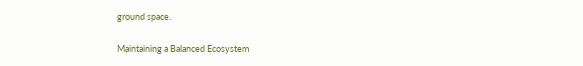ground space.

Maintaining a Balanced Ecosystem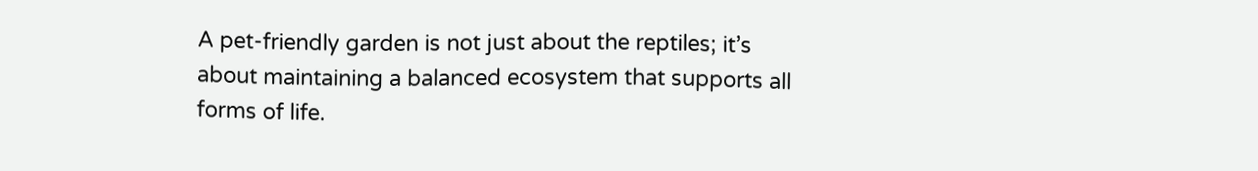A pet-friendly garden is not just about the reptiles; it’s about maintaining a balanced ecosystem that supports all forms of life.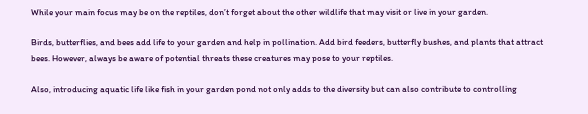While your main focus may be on the reptiles, don’t forget about the other wildlife that may visit or live in your garden.

Birds, butterflies, and bees add life to your garden and help in pollination. Add bird feeders, butterfly bushes, and plants that attract bees. However, always be aware of potential threats these creatures may pose to your reptiles.

Also, introducing aquatic life like fish in your garden pond not only adds to the diversity but can also contribute to controlling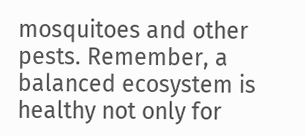mosquitoes and other pests. Remember, a balanced ecosystem is healthy not only for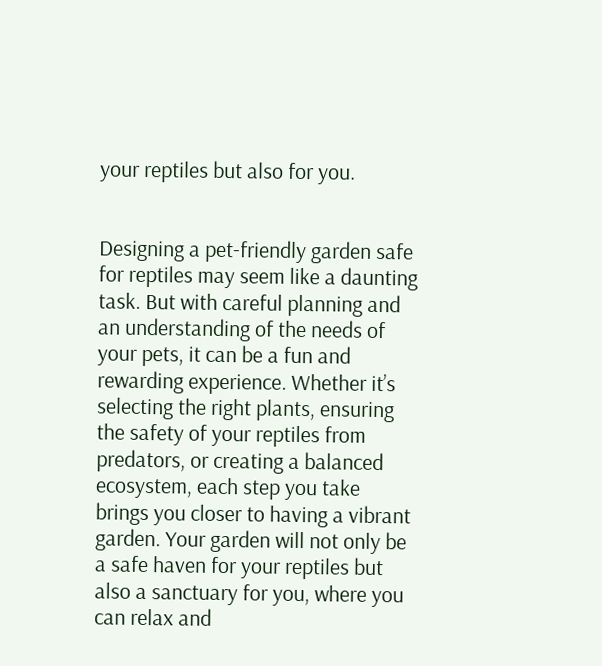your reptiles but also for you.


Designing a pet-friendly garden safe for reptiles may seem like a daunting task. But with careful planning and an understanding of the needs of your pets, it can be a fun and rewarding experience. Whether it’s selecting the right plants, ensuring the safety of your reptiles from predators, or creating a balanced ecosystem, each step you take brings you closer to having a vibrant garden. Your garden will not only be a safe haven for your reptiles but also a sanctuary for you, where you can relax and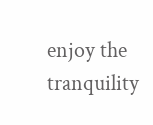enjoy the tranquility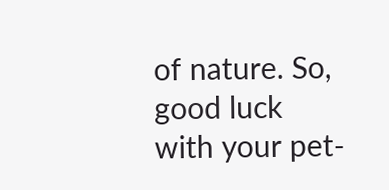of nature. So, good luck with your pet-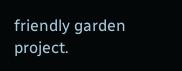friendly garden project.